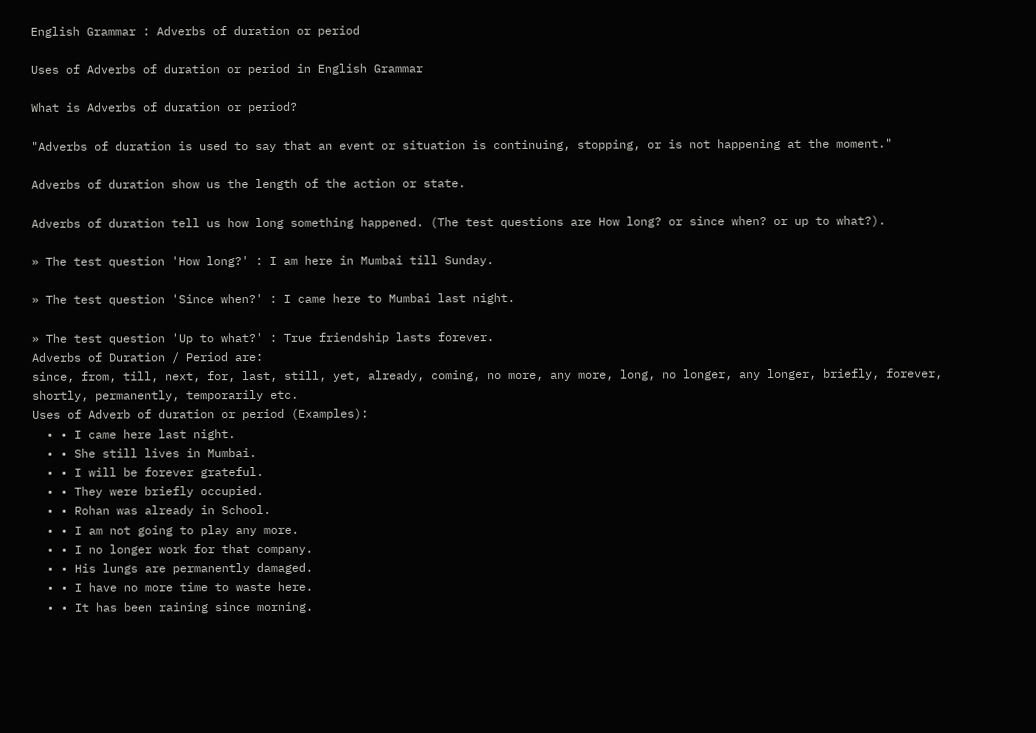English Grammar : Adverbs of duration or period

Uses of Adverbs of duration or period in English Grammar

What is Adverbs of duration or period?

"Adverbs of duration is used to say that an event or situation is continuing, stopping, or is not happening at the moment."

Adverbs of duration show us the length of the action or state.

Adverbs of duration tell us how long something happened. (The test questions are How long? or since when? or up to what?).

» The test question 'How long?' : I am here in Mumbai till Sunday.

» The test question 'Since when?' : I came here to Mumbai last night.

» The test question 'Up to what?' : True friendship lasts forever.
Adverbs of Duration / Period are:
since, from, till, next, for, last, still, yet, already, coming, no more, any more, long, no longer, any longer, briefly, forever, shortly, permanently, temporarily etc.
Uses of Adverb of duration or period (Examples):
  • • I came here last night.
  • • She still lives in Mumbai.
  • • I will be forever grateful.
  • • They were briefly occupied.
  • • Rohan was already in School.
  • • I am not going to play any more.
  • • I no longer work for that company.
  • • His lungs are permanently damaged.
  • • I have no more time to waste here.
  • • It has been raining since morning.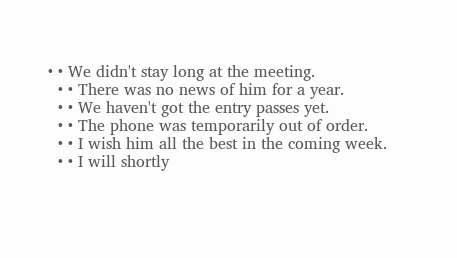• • We didn't stay long at the meeting.
  • • There was no news of him for a year.
  • • We haven't got the entry passes yet.
  • • The phone was temporarily out of order.
  • • I wish him all the best in the coming week.
  • • I will shortly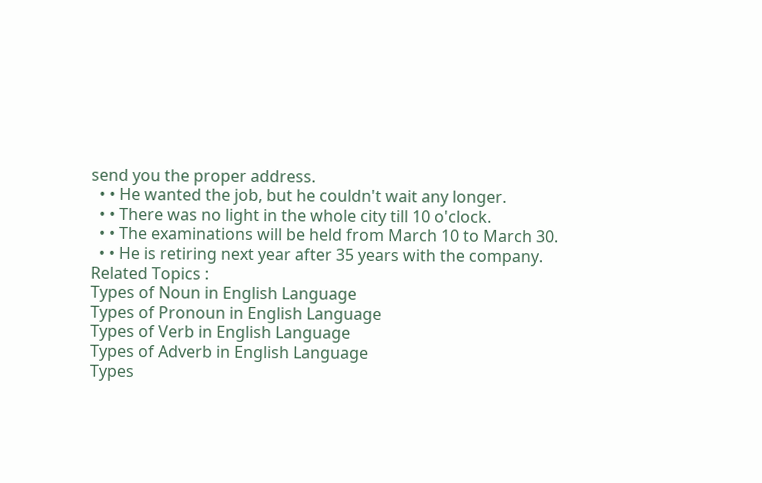send you the proper address.
  • • He wanted the job, but he couldn't wait any longer.
  • • There was no light in the whole city till 10 o'clock.
  • • The examinations will be held from March 10 to March 30.
  • • He is retiring next year after 35 years with the company.
Related Topics :
Types of Noun in English Language
Types of Pronoun in English Language
Types of Verb in English Language
Types of Adverb in English Language
Types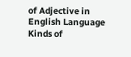of Adjective in English Language
Kinds of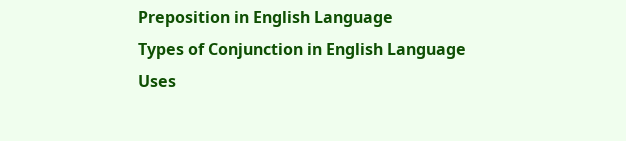Preposition in English Language
Types of Conjunction in English Language
Uses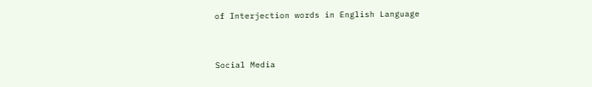of Interjection words in English Language


Social Media